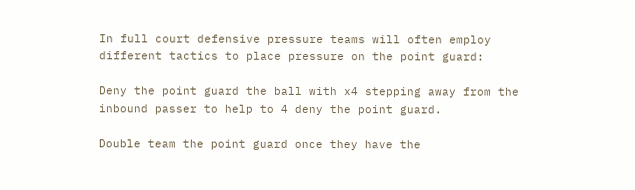In full court defensive pressure teams will often employ different tactics to place pressure on the point guard:

Deny the point guard the ball with x4 stepping away from the inbound passer to help to 4 deny the point guard.

Double team the point guard once they have the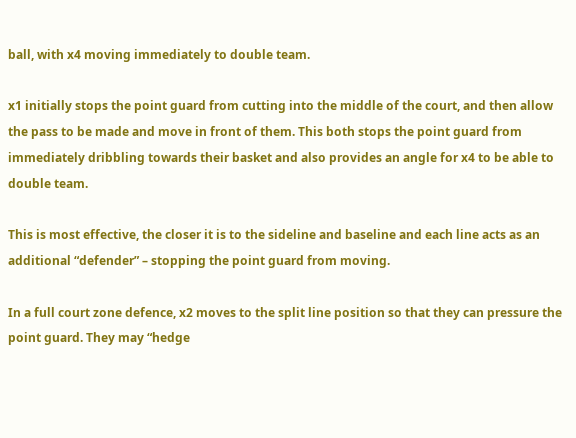ball, with x4 moving immediately to double team.

x1 initially stops the point guard from cutting into the middle of the court, and then allow the pass to be made and move in front of them. This both stops the point guard from immediately dribbling towards their basket and also provides an angle for x4 to be able to double team.

This is most effective, the closer it is to the sideline and baseline and each line acts as an additional “defender” – stopping the point guard from moving.

In a full court zone defence, x2 moves to the split line position so that they can pressure the point guard. They may “hedge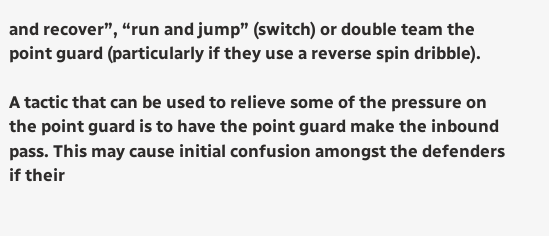and recover”, “run and jump” (switch) or double team the point guard (particularly if they use a reverse spin dribble).

A tactic that can be used to relieve some of the pressure on the point guard is to have the point guard make the inbound pass. This may cause initial confusion amongst the defenders if their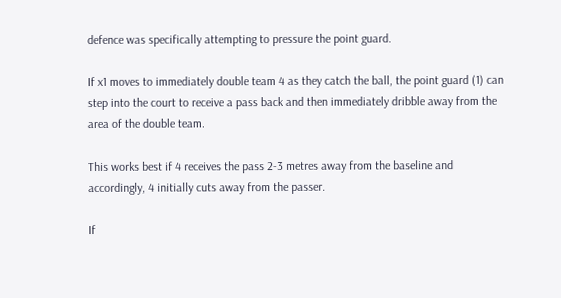defence was specifically attempting to pressure the point guard.

If x1 moves to immediately double team 4 as they catch the ball, the point guard (1) can step into the court to receive a pass back and then immediately dribble away from the area of the double team.

This works best if 4 receives the pass 2-3 metres away from the baseline and accordingly, 4 initially cuts away from the passer.

If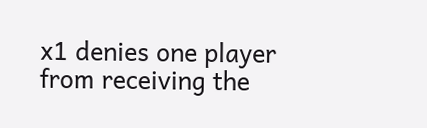x1 denies one player from receiving the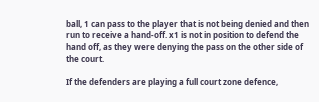ball, 1 can pass to the player that is not being denied and then run to receive a hand-off. x1 is not in position to defend the hand off, as they were denying the pass on the other side of the court.

If the defenders are playing a full court zone defence,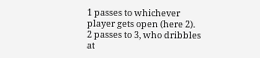1 passes to whichever player gets open (here 2). 2 passes to 3, who dribbles at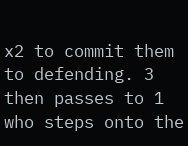x2 to commit them to defending. 3 then passes to 1 who steps onto the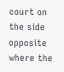court on the side opposite where the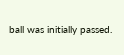ball was initially passed.